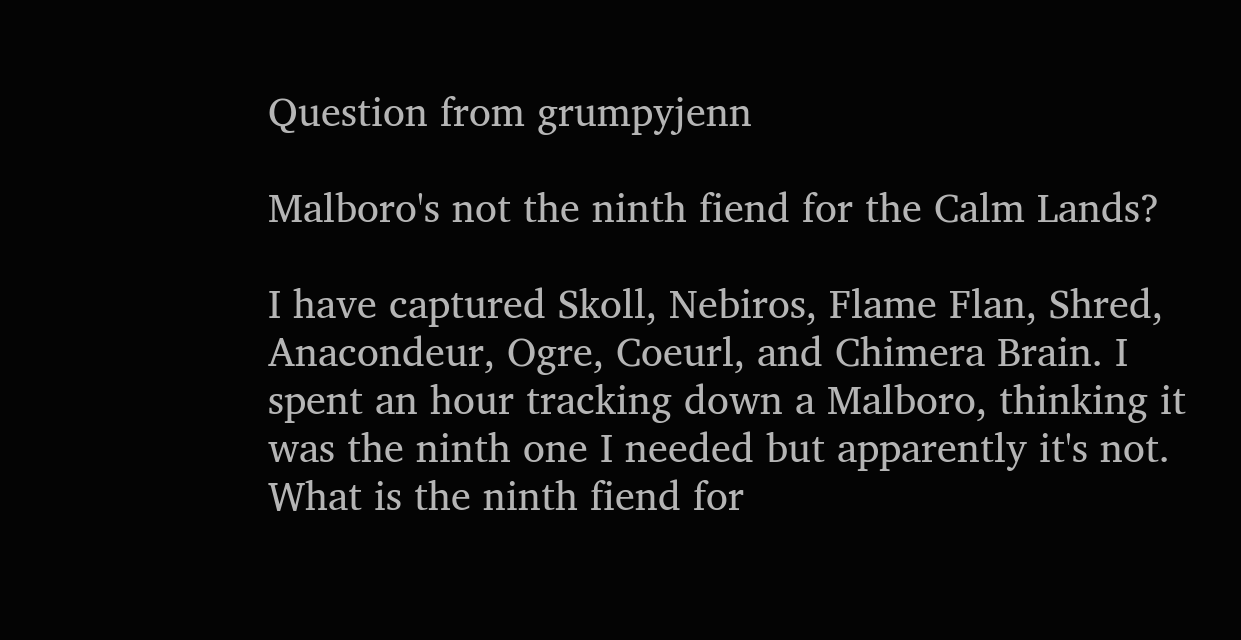Question from grumpyjenn

Malboro's not the ninth fiend for the Calm Lands?

I have captured Skoll, Nebiros, Flame Flan, Shred, Anacondeur, Ogre, Coeurl, and Chimera Brain. I spent an hour tracking down a Malboro, thinking it was the ninth one I needed but apparently it's not. What is the ninth fiend for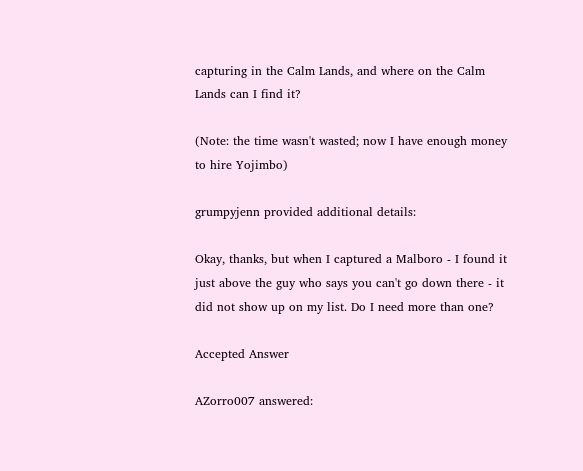capturing in the Calm Lands, and where on the Calm Lands can I find it?

(Note: the time wasn't wasted; now I have enough money to hire Yojimbo)

grumpyjenn provided additional details:

Okay, thanks, but when I captured a Malboro - I found it just above the guy who says you can't go down there - it did not show up on my list. Do I need more than one?

Accepted Answer

AZorro007 answered: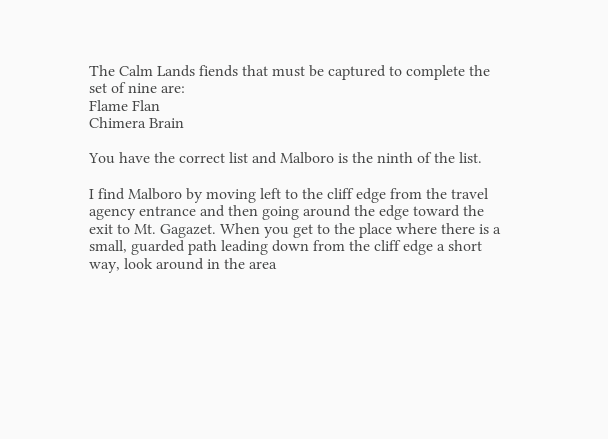The Calm Lands fiends that must be captured to complete the set of nine are:
Flame Flan
Chimera Brain

You have the correct list and Malboro is the ninth of the list.

I find Malboro by moving left to the cliff edge from the travel agency entrance and then going around the edge toward the exit to Mt. Gagazet. When you get to the place where there is a small, guarded path leading down from the cliff edge a short way, look around in the area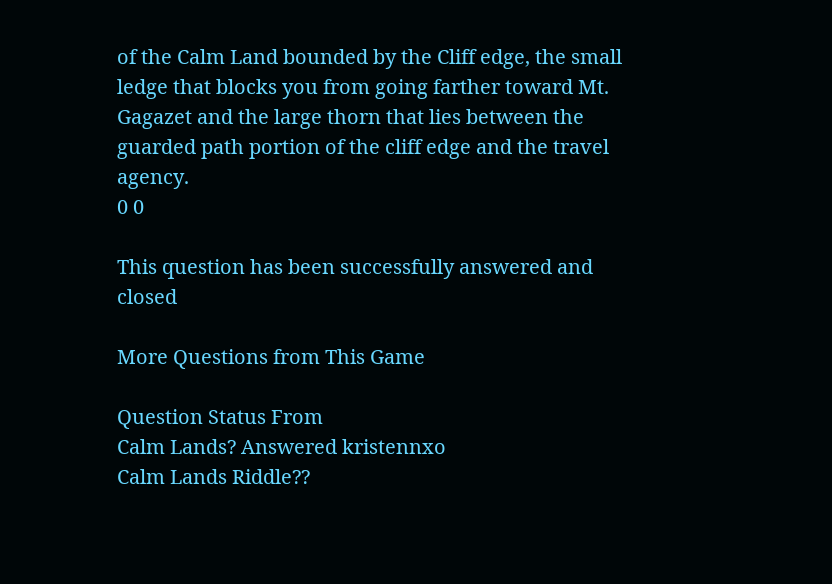of the Calm Land bounded by the Cliff edge, the small ledge that blocks you from going farther toward Mt. Gagazet and the large thorn that lies between the guarded path portion of the cliff edge and the travel agency.
0 0

This question has been successfully answered and closed

More Questions from This Game

Question Status From
Calm Lands? Answered kristennxo
Calm Lands Riddle??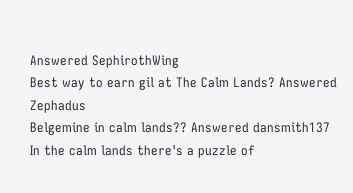Answered SephirothWing
Best way to earn gil at The Calm Lands? Answered Zephadus
Belgemine in calm lands?? Answered dansmith137
In the calm lands there's a puzzle of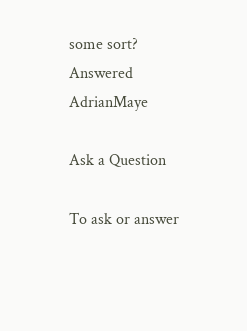some sort? Answered AdrianMaye

Ask a Question

To ask or answer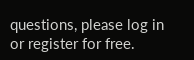questions, please log in or register for free.